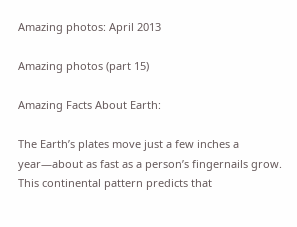Amazing photos: April 2013

Amazing photos (part 15)

Amazing Facts About Earth:

The Earth’s plates move just a few inches a year—about as fast as a person’s fingernails grow. This continental pattern predicts that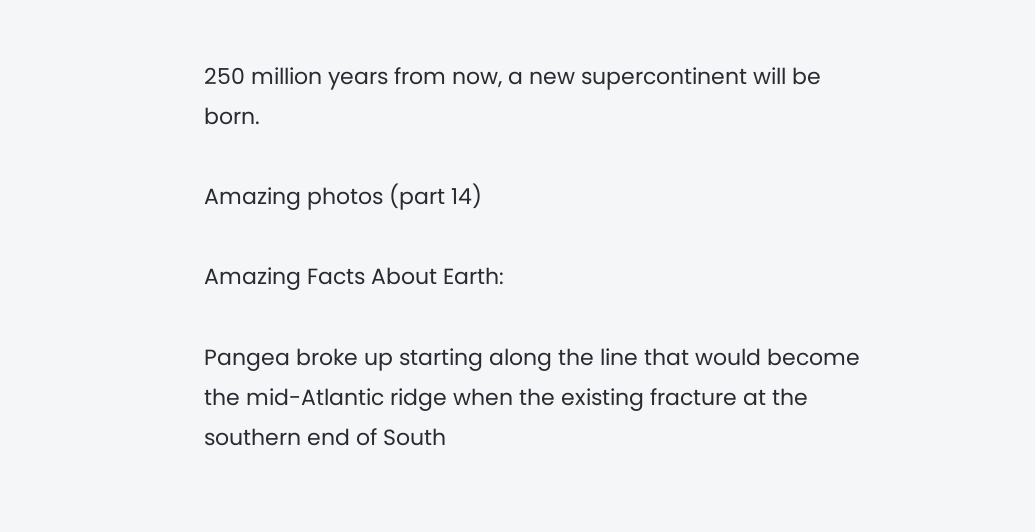250 million years from now, a new supercontinent will be born.

Amazing photos (part 14)

Amazing Facts About Earth:

Pangea broke up starting along the line that would become the mid-Atlantic ridge when the existing fracture at the southern end of South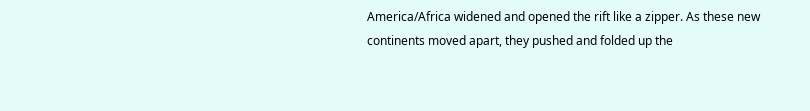America/Africa widened and opened the rift like a zipper. As these new continents moved apart, they pushed and folded up the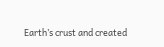Earth’s crust and created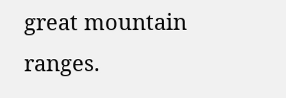great mountain ranges.